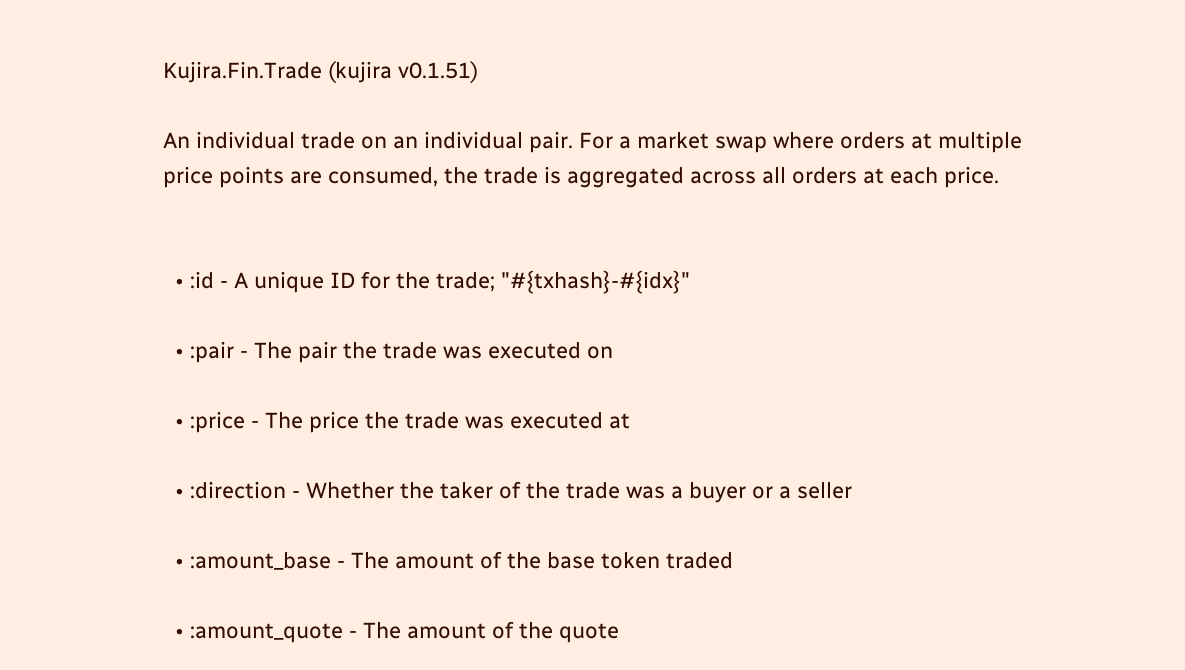Kujira.Fin.Trade (kujira v0.1.51)

An individual trade on an individual pair. For a market swap where orders at multiple price points are consumed, the trade is aggregated across all orders at each price.


  • :id - A unique ID for the trade; "#{txhash}-#{idx}"

  • :pair - The pair the trade was executed on

  • :price - The price the trade was executed at

  • :direction - Whether the taker of the trade was a buyer or a seller

  • :amount_base - The amount of the base token traded

  • :amount_quote - The amount of the quote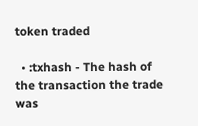token traded

  • :txhash - The hash of the transaction the trade was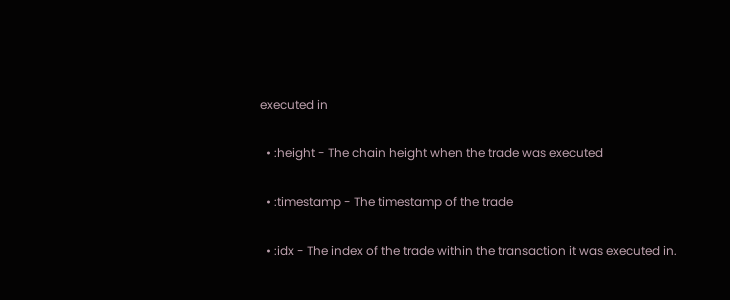executed in

  • :height - The chain height when the trade was executed

  • :timestamp - The timestamp of the trade

  • :idx - The index of the trade within the transaction it was executed in.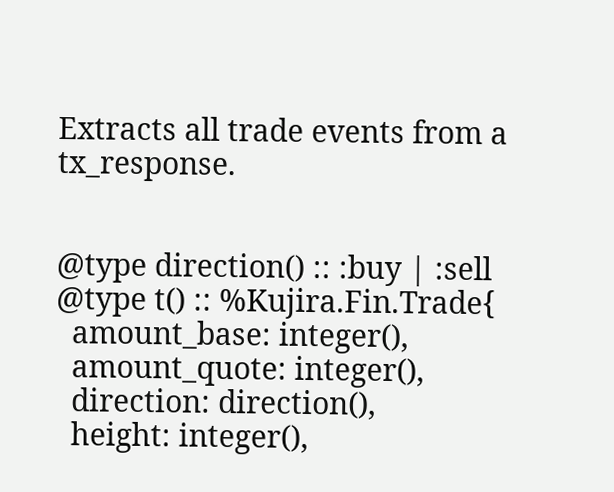Extracts all trade events from a tx_response.


@type direction() :: :buy | :sell
@type t() :: %Kujira.Fin.Trade{
  amount_base: integer(),
  amount_quote: integer(),
  direction: direction(),
  height: integer(),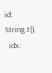id: String.t(),
  idx: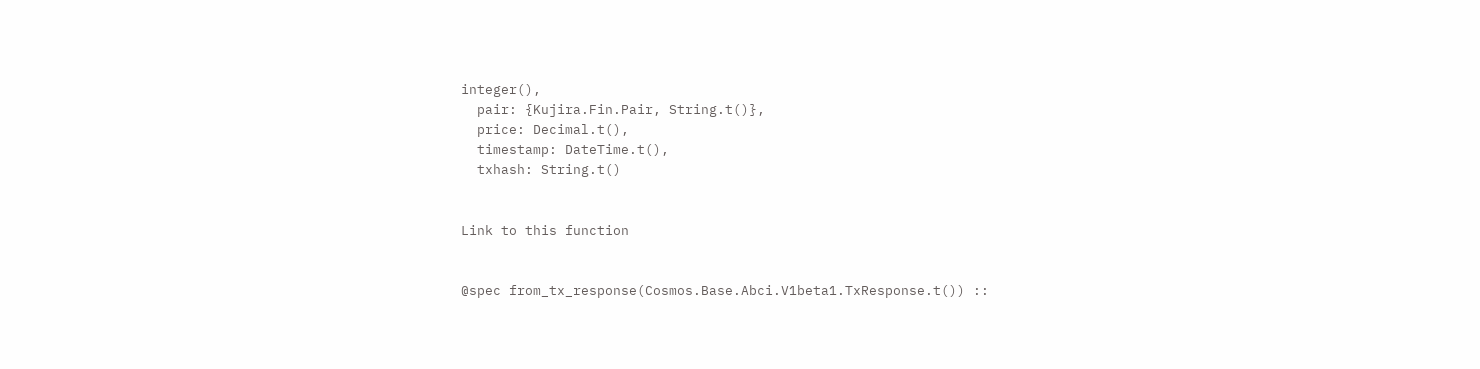integer(),
  pair: {Kujira.Fin.Pair, String.t()},
  price: Decimal.t(),
  timestamp: DateTime.t(),
  txhash: String.t()


Link to this function


@spec from_tx_response(Cosmos.Base.Abci.V1beta1.TxResponse.t()) ::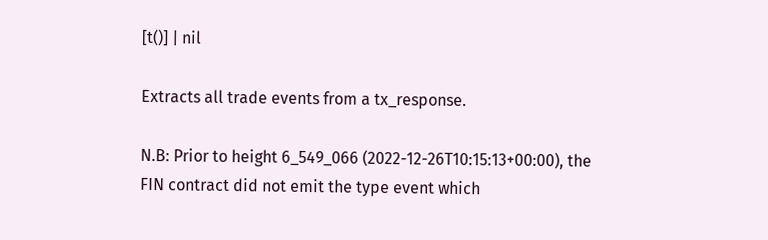[t()] | nil

Extracts all trade events from a tx_response.

N.B: Prior to height 6_549_066 (2022-12-26T10:15:13+00:00), the FIN contract did not emit the type event which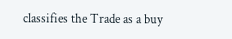classifies the Trade as a buy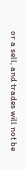or a sell, and trades will not be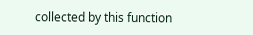collected by this function